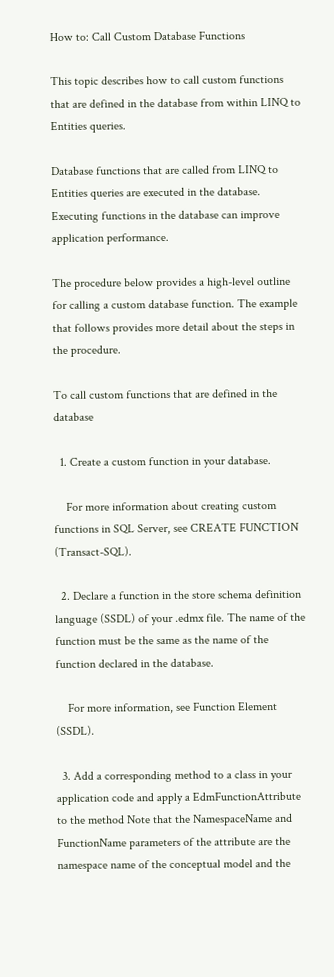How to: Call Custom Database Functions

This topic describes how to call custom functions that are defined in the database from within LINQ to Entities queries.

Database functions that are called from LINQ to Entities queries are executed in the database. Executing functions in the database can improve application performance.

The procedure below provides a high-level outline for calling a custom database function. The example that follows provides more detail about the steps in the procedure.

To call custom functions that are defined in the database

  1. Create a custom function in your database.

    For more information about creating custom functions in SQL Server, see CREATE FUNCTION (Transact-SQL).

  2. Declare a function in the store schema definition language (SSDL) of your .edmx file. The name of the function must be the same as the name of the function declared in the database.

    For more information, see Function Element (SSDL).

  3. Add a corresponding method to a class in your application code and apply a EdmFunctionAttribute to the method Note that the NamespaceName and FunctionName parameters of the attribute are the namespace name of the conceptual model and the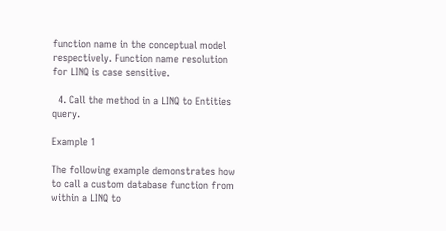function name in the conceptual model respectively. Function name resolution for LINQ is case sensitive.

  4. Call the method in a LINQ to Entities query.

Example 1

The following example demonstrates how to call a custom database function from within a LINQ to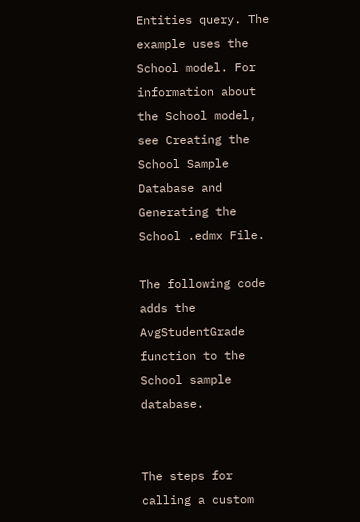Entities query. The example uses the School model. For information about the School model, see Creating the School Sample Database and Generating the School .edmx File.

The following code adds the AvgStudentGrade function to the School sample database.


The steps for calling a custom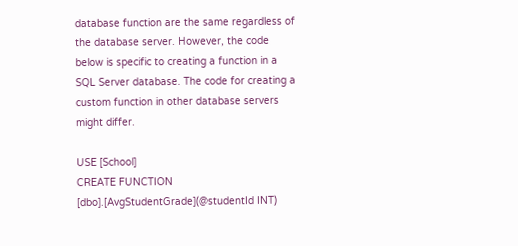database function are the same regardless of the database server. However, the code below is specific to creating a function in a SQL Server database. The code for creating a custom function in other database servers might differ.

USE [School]
CREATE FUNCTION [dbo].[AvgStudentGrade](@studentId INT)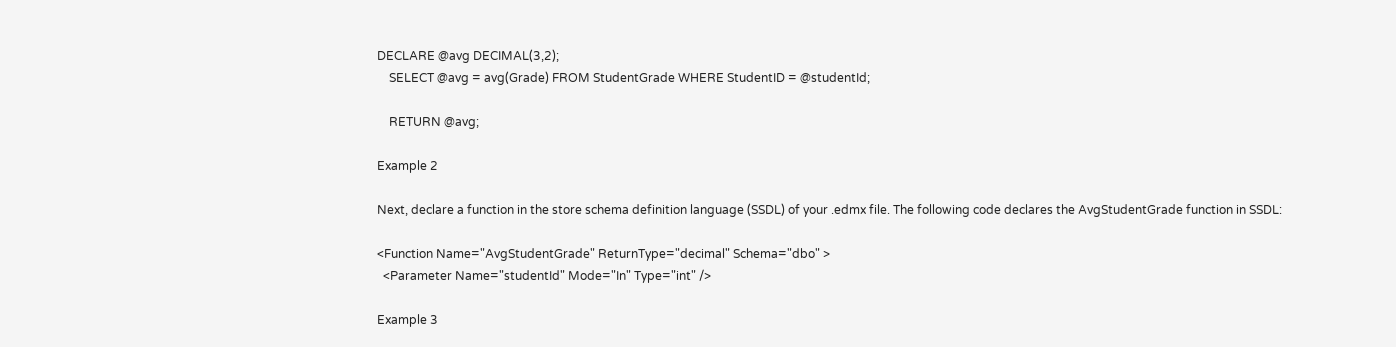DECLARE @avg DECIMAL(3,2);
    SELECT @avg = avg(Grade) FROM StudentGrade WHERE StudentID = @studentId;

    RETURN @avg;

Example 2

Next, declare a function in the store schema definition language (SSDL) of your .edmx file. The following code declares the AvgStudentGrade function in SSDL:

<Function Name="AvgStudentGrade" ReturnType="decimal" Schema="dbo" >
  <Parameter Name="studentId" Mode="In" Type="int" />

Example 3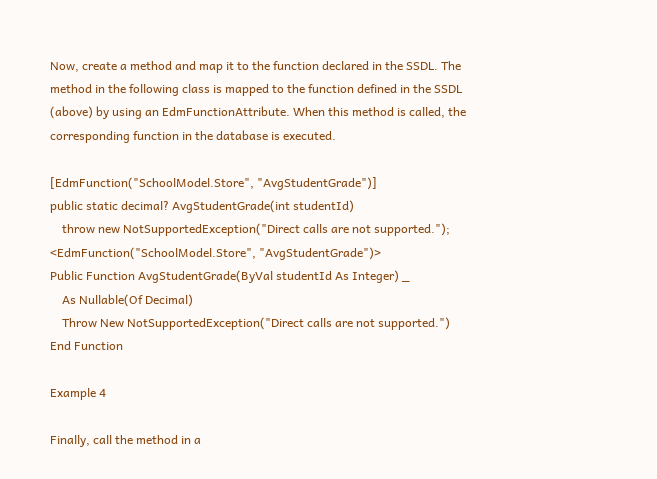Now, create a method and map it to the function declared in the SSDL. The method in the following class is mapped to the function defined in the SSDL (above) by using an EdmFunctionAttribute. When this method is called, the corresponding function in the database is executed.

[EdmFunction("SchoolModel.Store", "AvgStudentGrade")]
public static decimal? AvgStudentGrade(int studentId)
    throw new NotSupportedException("Direct calls are not supported.");
<EdmFunction("SchoolModel.Store", "AvgStudentGrade")>
Public Function AvgStudentGrade(ByVal studentId As Integer) _
    As Nullable(Of Decimal)
    Throw New NotSupportedException("Direct calls are not supported.")
End Function

Example 4

Finally, call the method in a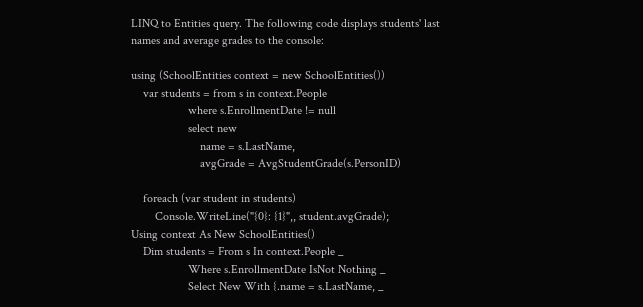LINQ to Entities query. The following code displays students' last names and average grades to the console:

using (SchoolEntities context = new SchoolEntities())
    var students = from s in context.People
                   where s.EnrollmentDate != null
                   select new
                       name = s.LastName,
                       avgGrade = AvgStudentGrade(s.PersonID)

    foreach (var student in students)
        Console.WriteLine("{0}: {1}",, student.avgGrade);
Using context As New SchoolEntities()
    Dim students = From s In context.People _
                   Where s.EnrollmentDate IsNot Nothing _
                   Select New With {.name = s.LastName, _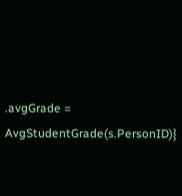.avgGrade = AvgStudentGrade(s.PersonID)}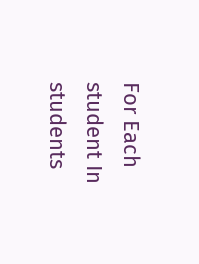For Each student In students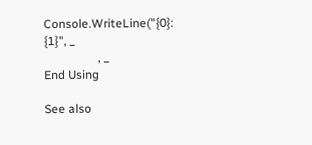Console.WriteLine("{0}: {1}", _
                  , _
End Using

See also